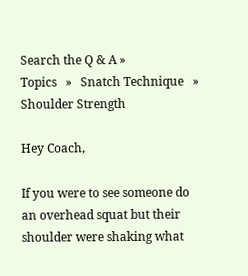Search the Q & A »
Topics   »   Snatch Technique   »   Shoulder Strength

Hey Coach,

If you were to see someone do an overhead squat but their shoulder were shaking what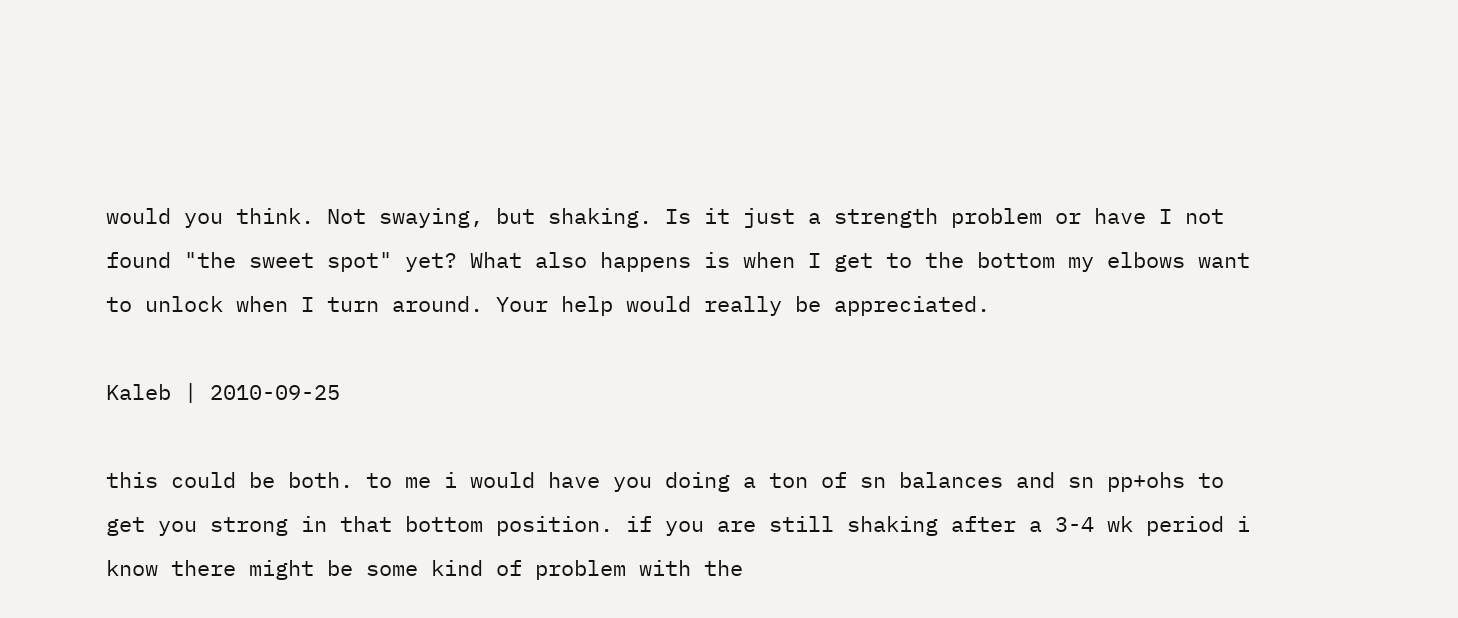would you think. Not swaying, but shaking. Is it just a strength problem or have I not found "the sweet spot" yet? What also happens is when I get to the bottom my elbows want to unlock when I turn around. Your help would really be appreciated.

Kaleb | 2010-09-25

this could be both. to me i would have you doing a ton of sn balances and sn pp+ohs to get you strong in that bottom position. if you are still shaking after a 3-4 wk period i know there might be some kind of problem with the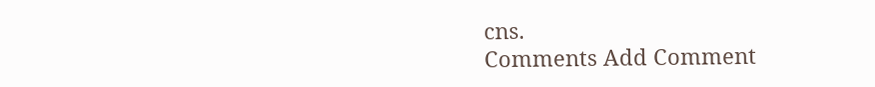cns.
Comments Add Comment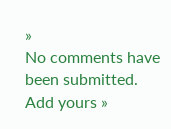»
No comments have been submitted. Add yours »